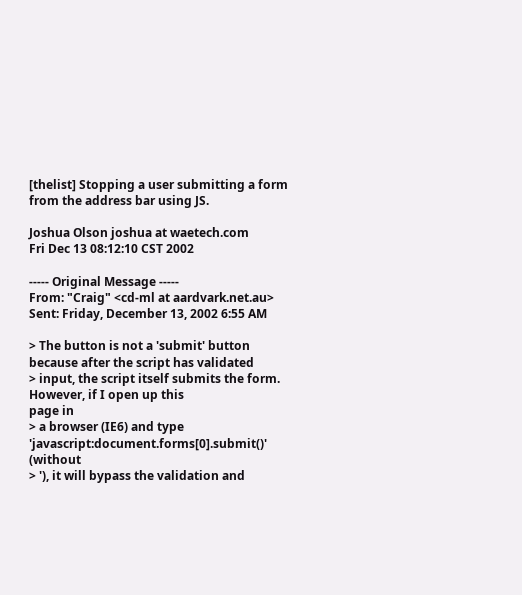[thelist] Stopping a user submitting a form from the address bar using JS.

Joshua Olson joshua at waetech.com
Fri Dec 13 08:12:10 CST 2002

----- Original Message -----
From: "Craig" <cd-ml at aardvark.net.au>
Sent: Friday, December 13, 2002 6:55 AM

> The button is not a 'submit' button because after the script has validated
> input, the script itself submits the form.  However, if I open up this
page in
> a browser (IE6) and type 'javascript:document.forms[0].submit()' (without
> '), it will bypass the validation and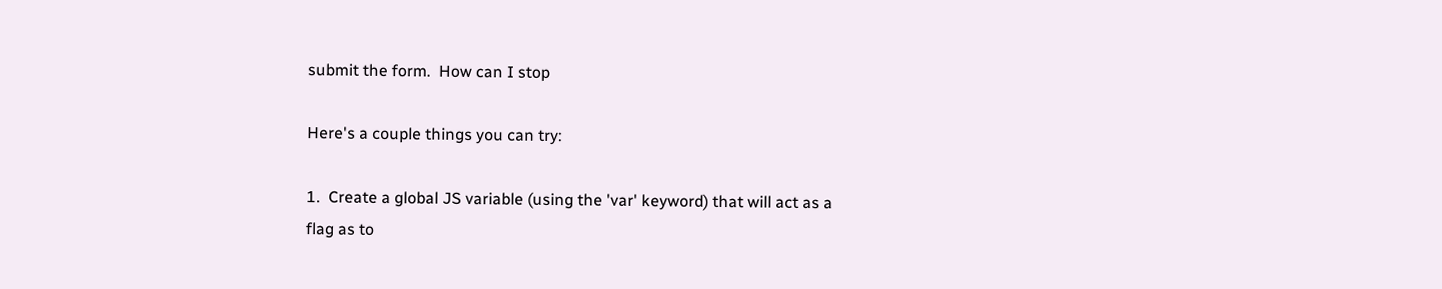submit the form.  How can I stop

Here's a couple things you can try:

1.  Create a global JS variable (using the 'var' keyword) that will act as a
flag as to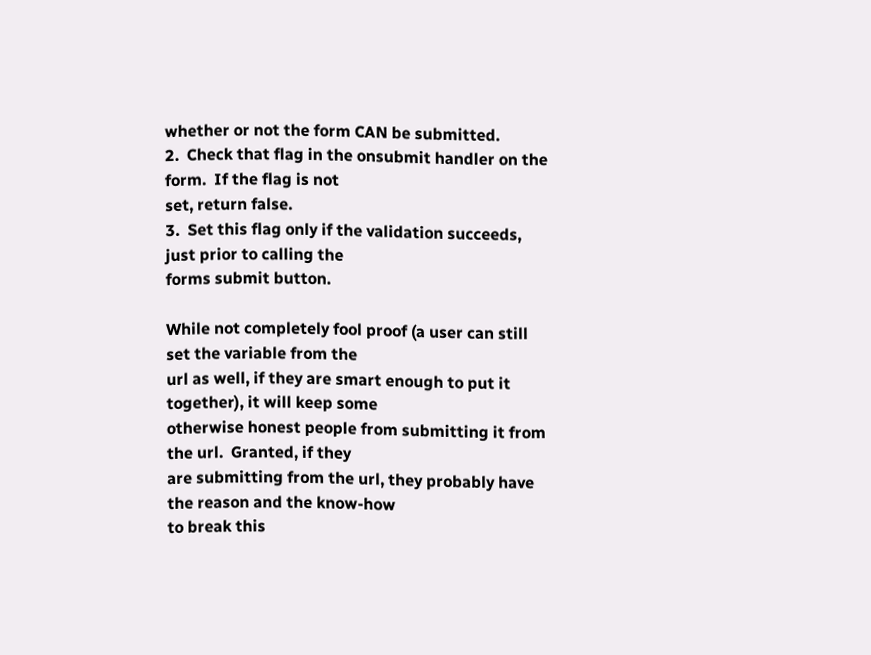whether or not the form CAN be submitted.
2.  Check that flag in the onsubmit handler on the form.  If the flag is not
set, return false.
3.  Set this flag only if the validation succeeds, just prior to calling the
forms submit button.

While not completely fool proof (a user can still set the variable from the
url as well, if they are smart enough to put it together), it will keep some
otherwise honest people from submitting it from the url.  Granted, if they
are submitting from the url, they probably have the reason and the know-how
to break this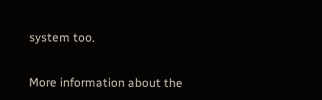system too.


More information about the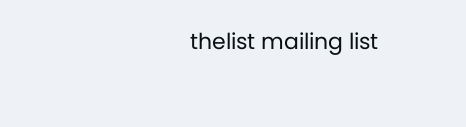thelist mailing list